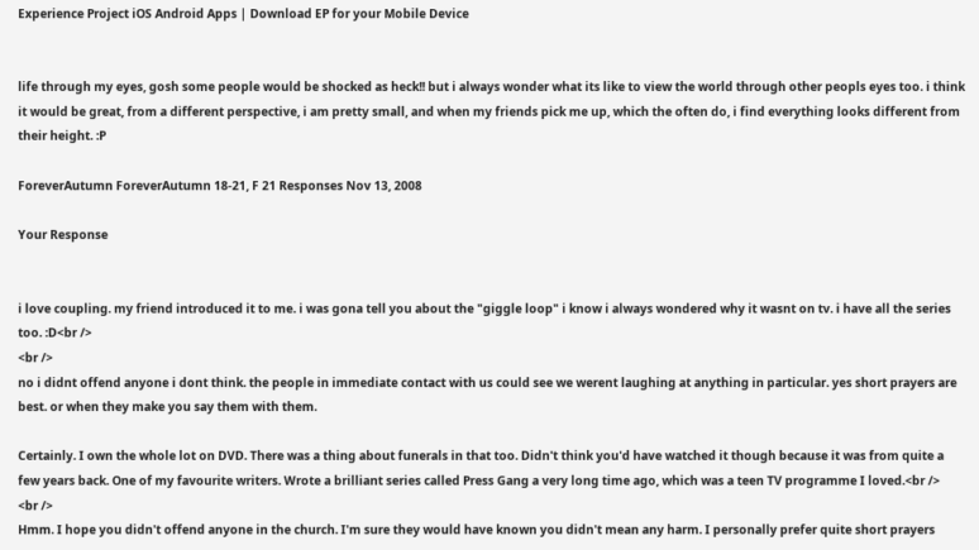Experience Project iOS Android Apps | Download EP for your Mobile Device


life through my eyes, gosh some people would be shocked as heck!! but i always wonder what its like to view the world through other peopls eyes too. i think it would be great, from a different perspective, i am pretty small, and when my friends pick me up, which the often do, i find everything looks different from their height. :P

ForeverAutumn ForeverAutumn 18-21, F 21 Responses Nov 13, 2008

Your Response


i love coupling. my friend introduced it to me. i was gona tell you about the "giggle loop" i know i always wondered why it wasnt on tv. i have all the series too. :D<br />
<br />
no i didnt offend anyone i dont think. the people in immediate contact with us could see we werent laughing at anything in particular. yes short prayers are best. or when they make you say them with them.

Certainly. I own the whole lot on DVD. There was a thing about funerals in that too. Didn't think you'd have watched it though because it was from quite a few years back. One of my favourite writers. Wrote a brilliant series called Press Gang a very long time ago, which was a teen TV programme I loved.<br />
<br />
Hmm. I hope you didn't offend anyone in the church. I'm sure they would have known you didn't mean any harm. I personally prefer quite short prayers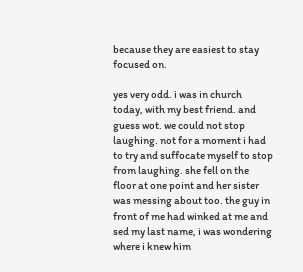because they are easiest to stay focused on.

yes very odd. i was in church today, with my best friend. and guess wot. we could not stop laughing. not for a moment i had to try and suffocate myself to stop from laughing. she fell on the floor at one point and her sister was messing about too. the guy in front of me had winked at me and sed my last name, i was wondering where i knew him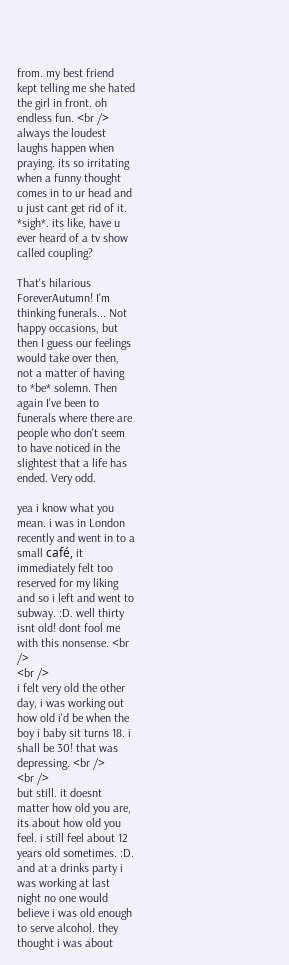from. my best friend kept telling me she hated the girl in front. oh endless fun. <br />
always the loudest laughs happen when praying. its so irritating when a funny thought comes in to ur head and u just cant get rid of it. *sigh*. its like, have u ever heard of a tv show called coupling?

That's hilarious ForeverAutumn! I'm thinking funerals... Not happy occasions, but then I guess our feelings would take over then, not a matter of having to *be* solemn. Then again I've been to funerals where there are people who don't seem to have noticed in the slightest that a life has ended. Very odd.

yea i know what you mean. i was in London recently and went in to a small café, it immediately felt too reserved for my liking and so i left and went to subway. :D. well thirty isnt old! dont fool me with this nonsense. <br />
<br />
i felt very old the other day, i was working out how old i'd be when the boy i baby sit turns 18. i shall be 30! that was depressing. <br />
<br />
but still. it doesnt matter how old you are, its about how old you feel. i still feel about 12 years old sometimes. :D. and at a drinks party i was working at last night no one would believe i was old enough to serve alcohol. they thought i was about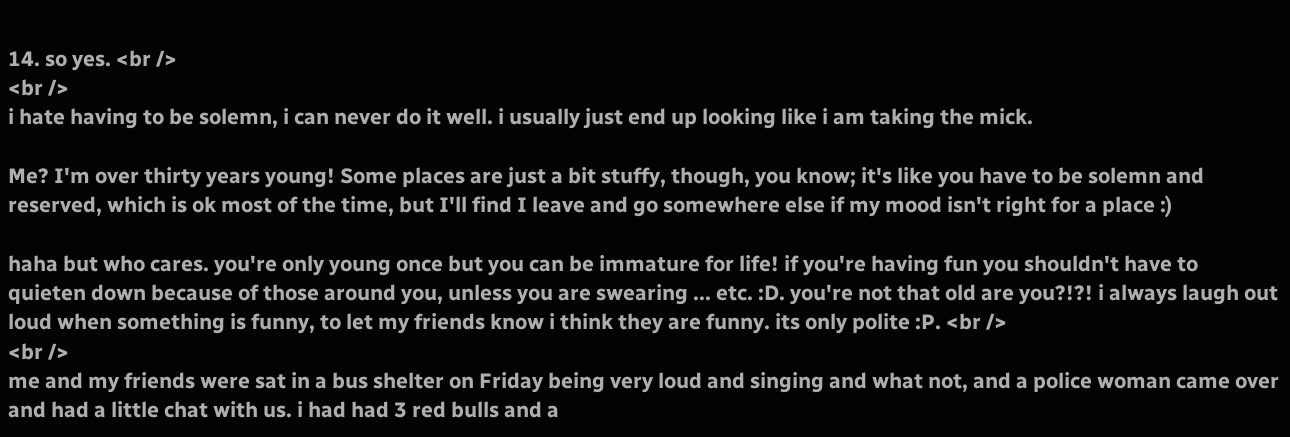14. so yes. <br />
<br />
i hate having to be solemn, i can never do it well. i usually just end up looking like i am taking the mick.

Me? I'm over thirty years young! Some places are just a bit stuffy, though, you know; it's like you have to be solemn and reserved, which is ok most of the time, but I'll find I leave and go somewhere else if my mood isn't right for a place :)

haha but who cares. you're only young once but you can be immature for life! if you're having fun you shouldn't have to quieten down because of those around you, unless you are swearing ... etc. :D. you're not that old are you?!?! i always laugh out loud when something is funny, to let my friends know i think they are funny. its only polite :P. <br />
<br />
me and my friends were sat in a bus shelter on Friday being very loud and singing and what not, and a police woman came over and had a little chat with us. i had had 3 red bulls and a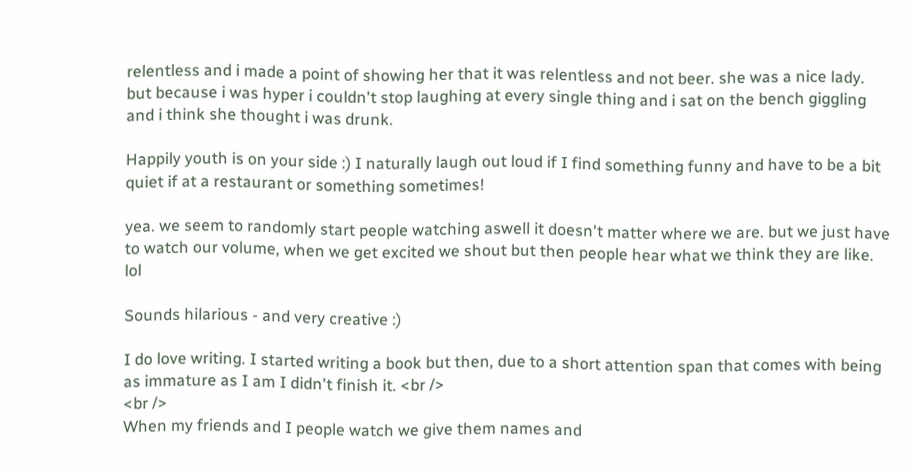relentless and i made a point of showing her that it was relentless and not beer. she was a nice lady. but because i was hyper i couldn't stop laughing at every single thing and i sat on the bench giggling and i think she thought i was drunk.

Happily youth is on your side :) I naturally laugh out loud if I find something funny and have to be a bit quiet if at a restaurant or something sometimes!

yea. we seem to randomly start people watching aswell it doesn't matter where we are. but we just have to watch our volume, when we get excited we shout but then people hear what we think they are like. lol

Sounds hilarious - and very creative :)

I do love writing. I started writing a book but then, due to a short attention span that comes with being as immature as I am I didn't finish it. <br />
<br />
When my friends and I people watch we give them names and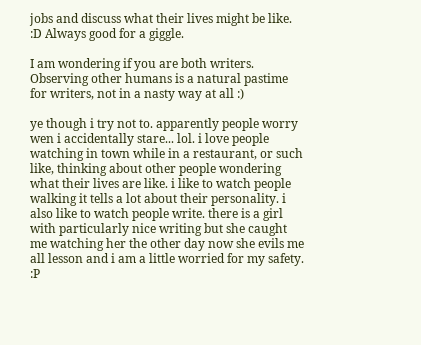jobs and discuss what their lives might be like. :D Always good for a giggle.

I am wondering if you are both writers. Observing other humans is a natural pastime for writers, not in a nasty way at all :)

ye though i try not to. apparently people worry wen i accidentally stare... lol. i love people watching in town while in a restaurant, or such like, thinking about other people wondering what their lives are like. i like to watch people walking it tells a lot about their personality. i also like to watch people write. there is a girl with particularly nice writing but she caught me watching her the other day now she evils me all lesson and i am a little worried for my safety. :P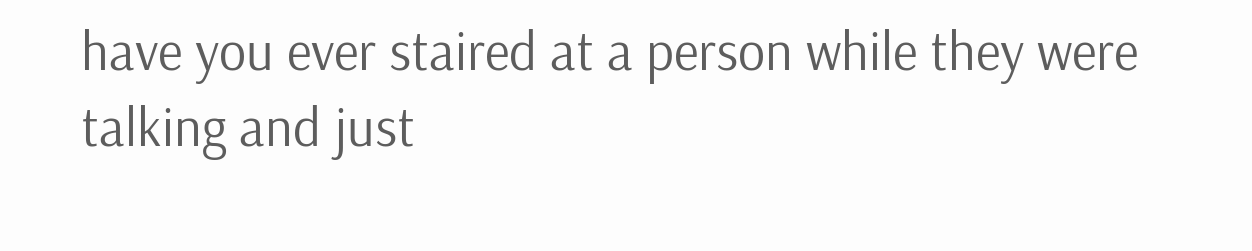have you ever staired at a person while they were talking and just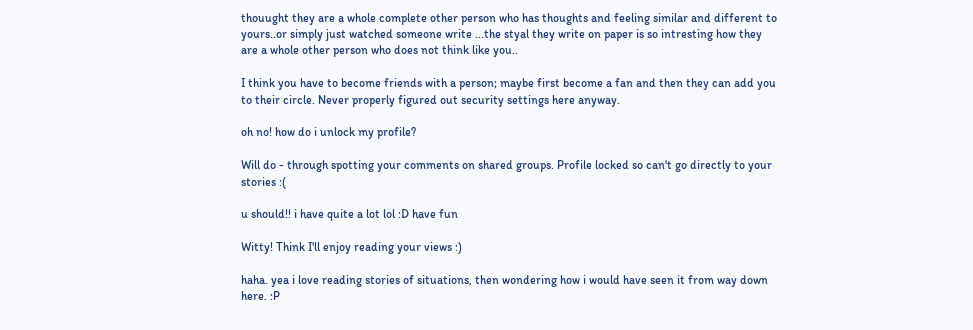thouught they are a whole complete other person who has thoughts and feeling similar and different to yours..or simply just watched someone write ...the styal they write on paper is so intresting how they are a whole other person who does not think like you..

I think you have to become friends with a person; maybe first become a fan and then they can add you to their circle. Never properly figured out security settings here anyway.

oh no! how do i unlock my profile?

Will do - through spotting your comments on shared groups. Profile locked so can't go directly to your stories :(

u should!! i have quite a lot lol :D have fun

Witty! Think I'll enjoy reading your views :)

haha. yea i love reading stories of situations, then wondering how i would have seen it from way down here. :P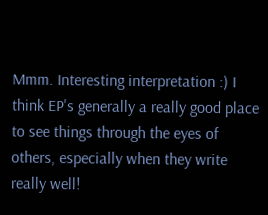Mmm. Interesting interpretation :) I think EP's generally a really good place to see things through the eyes of others, especially when they write really well!